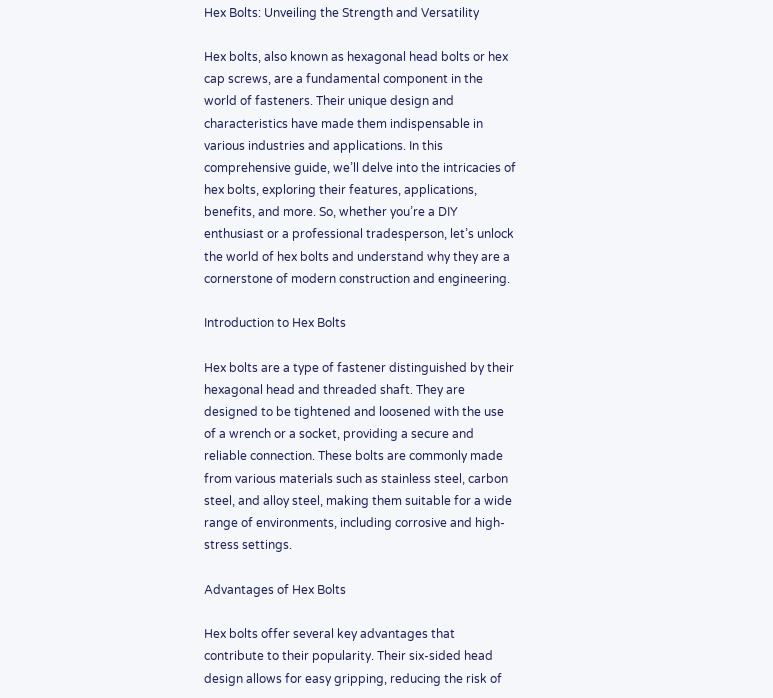Hex Bolts: Unveiling the Strength and Versatility

Hex bolts, also known as hexagonal head bolts or hex cap screws, are a fundamental component in the world of fasteners. Their unique design and characteristics have made them indispensable in various industries and applications. In this comprehensive guide, we’ll delve into the intricacies of hex bolts, exploring their features, applications, benefits, and more. So, whether you’re a DIY enthusiast or a professional tradesperson, let’s unlock the world of hex bolts and understand why they are a cornerstone of modern construction and engineering.

Introduction to Hex Bolts

Hex bolts are a type of fastener distinguished by their hexagonal head and threaded shaft. They are designed to be tightened and loosened with the use of a wrench or a socket, providing a secure and reliable connection. These bolts are commonly made from various materials such as stainless steel, carbon steel, and alloy steel, making them suitable for a wide range of environments, including corrosive and high-stress settings.

Advantages of Hex Bolts

Hex bolts offer several key advantages that contribute to their popularity. Their six-sided head design allows for easy gripping, reducing the risk of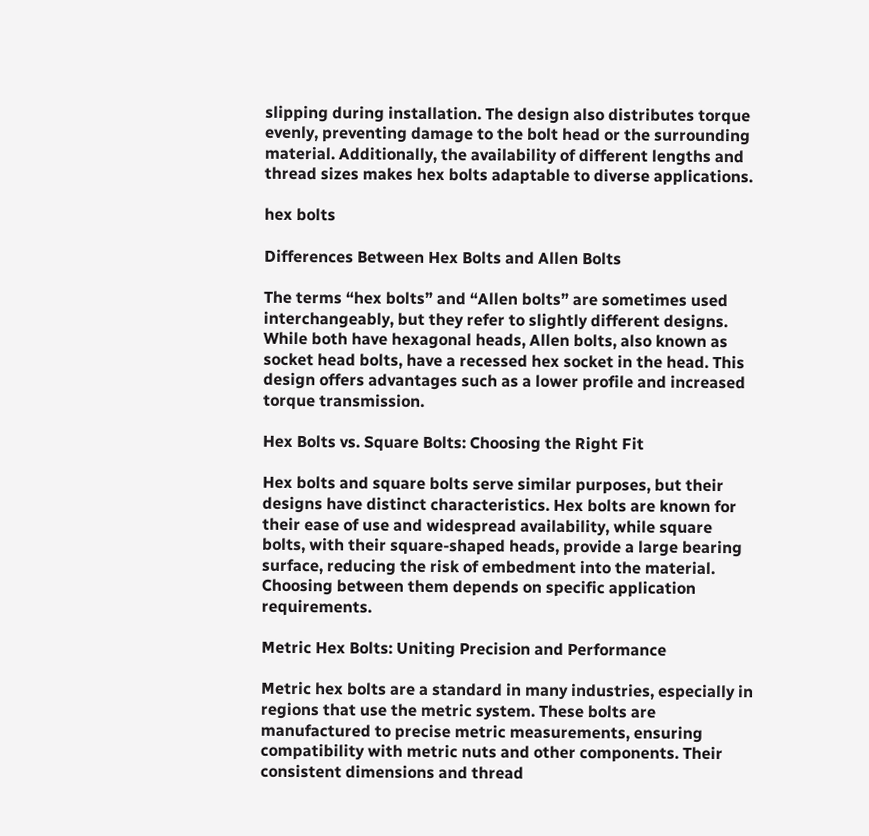slipping during installation. The design also distributes torque evenly, preventing damage to the bolt head or the surrounding material. Additionally, the availability of different lengths and thread sizes makes hex bolts adaptable to diverse applications.

hex bolts

Differences Between Hex Bolts and Allen Bolts

The terms “hex bolts” and “Allen bolts” are sometimes used interchangeably, but they refer to slightly different designs. While both have hexagonal heads, Allen bolts, also known as socket head bolts, have a recessed hex socket in the head. This design offers advantages such as a lower profile and increased torque transmission.

Hex Bolts vs. Square Bolts: Choosing the Right Fit

Hex bolts and square bolts serve similar purposes, but their designs have distinct characteristics. Hex bolts are known for their ease of use and widespread availability, while square bolts, with their square-shaped heads, provide a large bearing surface, reducing the risk of embedment into the material. Choosing between them depends on specific application requirements.

Metric Hex Bolts: Uniting Precision and Performance

Metric hex bolts are a standard in many industries, especially in regions that use the metric system. These bolts are manufactured to precise metric measurements, ensuring compatibility with metric nuts and other components. Their consistent dimensions and thread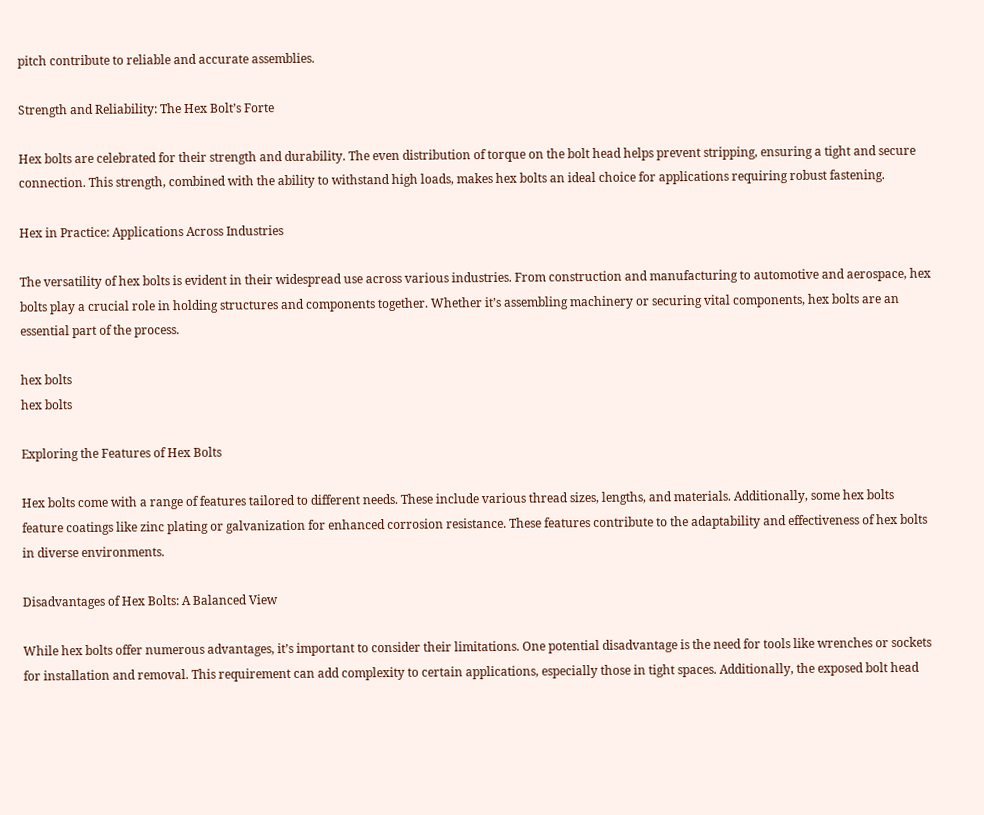pitch contribute to reliable and accurate assemblies.

Strength and Reliability: The Hex Bolt’s Forte

Hex bolts are celebrated for their strength and durability. The even distribution of torque on the bolt head helps prevent stripping, ensuring a tight and secure connection. This strength, combined with the ability to withstand high loads, makes hex bolts an ideal choice for applications requiring robust fastening.

Hex in Practice: Applications Across Industries

The versatility of hex bolts is evident in their widespread use across various industries. From construction and manufacturing to automotive and aerospace, hex bolts play a crucial role in holding structures and components together. Whether it’s assembling machinery or securing vital components, hex bolts are an essential part of the process.

hex bolts
hex bolts

Exploring the Features of Hex Bolts

Hex bolts come with a range of features tailored to different needs. These include various thread sizes, lengths, and materials. Additionally, some hex bolts feature coatings like zinc plating or galvanization for enhanced corrosion resistance. These features contribute to the adaptability and effectiveness of hex bolts in diverse environments.

Disadvantages of Hex Bolts: A Balanced View

While hex bolts offer numerous advantages, it’s important to consider their limitations. One potential disadvantage is the need for tools like wrenches or sockets for installation and removal. This requirement can add complexity to certain applications, especially those in tight spaces. Additionally, the exposed bolt head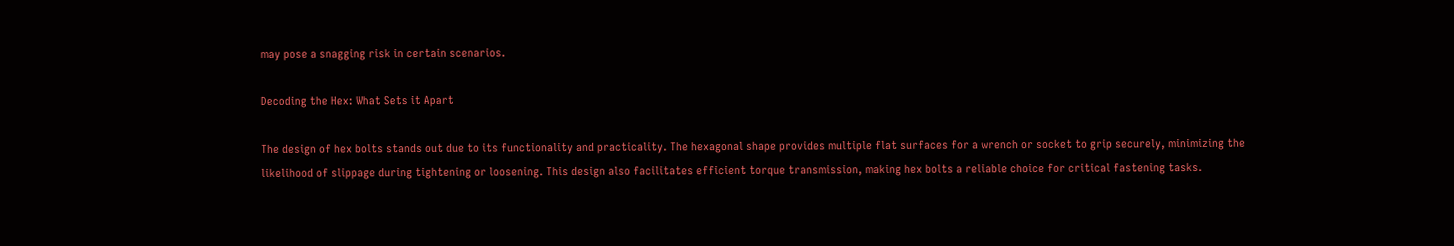may pose a snagging risk in certain scenarios.

Decoding the Hex: What Sets it Apart

The design of hex bolts stands out due to its functionality and practicality. The hexagonal shape provides multiple flat surfaces for a wrench or socket to grip securely, minimizing the likelihood of slippage during tightening or loosening. This design also facilitates efficient torque transmission, making hex bolts a reliable choice for critical fastening tasks.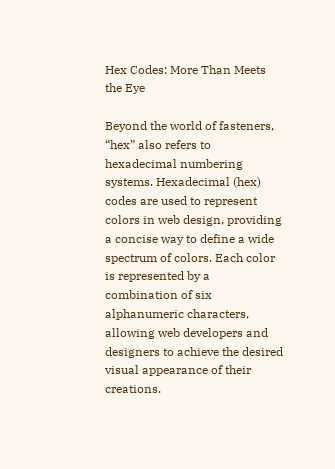Hex Codes: More Than Meets the Eye

Beyond the world of fasteners, “hex” also refers to hexadecimal numbering systems. Hexadecimal (hex) codes are used to represent colors in web design, providing a concise way to define a wide spectrum of colors. Each color is represented by a combination of six alphanumeric characters, allowing web developers and designers to achieve the desired visual appearance of their creations.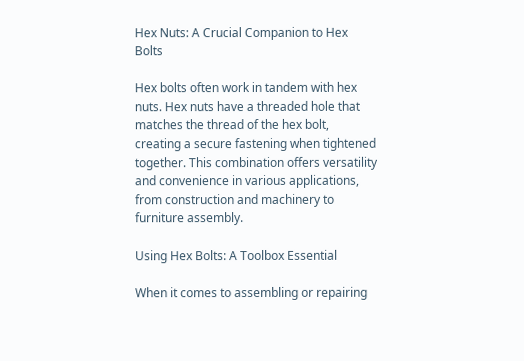Hex Nuts: A Crucial Companion to Hex Bolts

Hex bolts often work in tandem with hex nuts. Hex nuts have a threaded hole that matches the thread of the hex bolt, creating a secure fastening when tightened together. This combination offers versatility and convenience in various applications, from construction and machinery to furniture assembly.

Using Hex Bolts: A Toolbox Essential

When it comes to assembling or repairing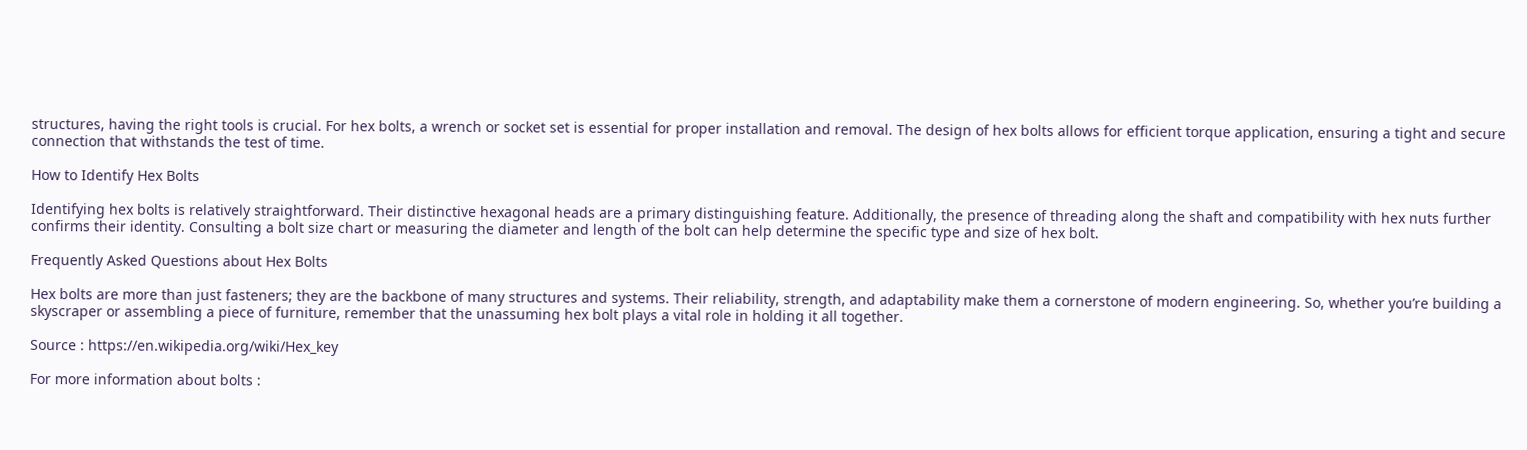structures, having the right tools is crucial. For hex bolts, a wrench or socket set is essential for proper installation and removal. The design of hex bolts allows for efficient torque application, ensuring a tight and secure connection that withstands the test of time.

How to Identify Hex Bolts

Identifying hex bolts is relatively straightforward. Their distinctive hexagonal heads are a primary distinguishing feature. Additionally, the presence of threading along the shaft and compatibility with hex nuts further confirms their identity. Consulting a bolt size chart or measuring the diameter and length of the bolt can help determine the specific type and size of hex bolt.

Frequently Asked Questions about Hex Bolts

Hex bolts are more than just fasteners; they are the backbone of many structures and systems. Their reliability, strength, and adaptability make them a cornerstone of modern engineering. So, whether you’re building a skyscraper or assembling a piece of furniture, remember that the unassuming hex bolt plays a vital role in holding it all together.

Source : https://en.wikipedia.org/wiki/Hex_key

For more information about bolts :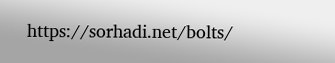https://sorhadi.net/bolts/